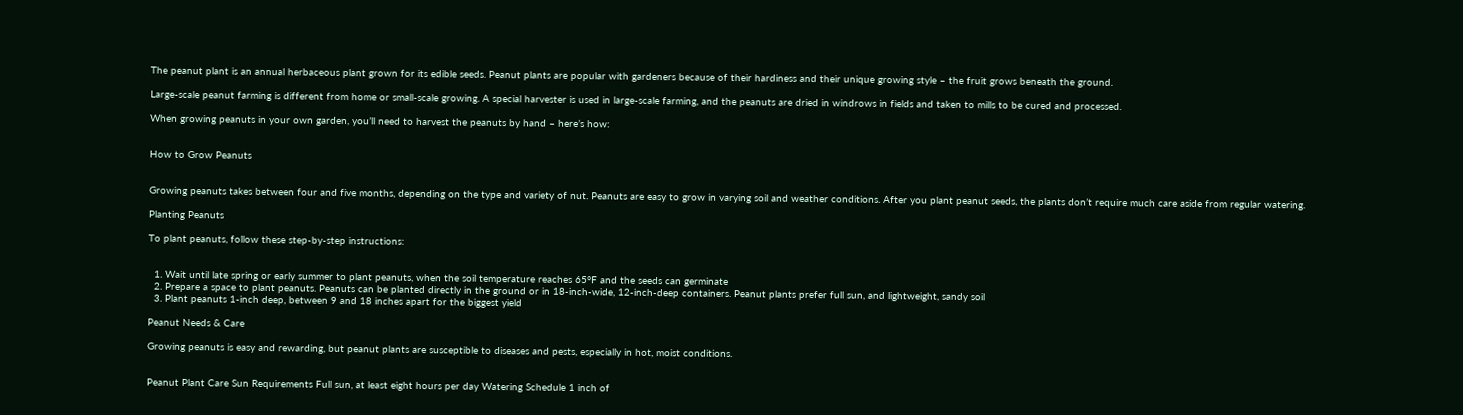The peanut plant is an annual herbaceous plant grown for its edible seeds. Peanut plants are popular with gardeners because of their hardiness and their unique growing style – the fruit grows beneath the ground.

Large-scale peanut farming is different from home or small-scale growing. A special harvester is used in large-scale farming, and the peanuts are dried in windrows in fields and taken to mills to be cured and processed.

When growing peanuts in your own garden, you’ll need to harvest the peanuts by hand – here’s how:


How to Grow Peanuts


Growing peanuts takes between four and five months, depending on the type and variety of nut. Peanuts are easy to grow in varying soil and weather conditions. After you plant peanut seeds, the plants don’t require much care aside from regular watering.

Planting Peanuts

To plant peanuts, follow these step-by-step instructions:


  1. Wait until late spring or early summer to plant peanuts, when the soil temperature reaches 65°F and the seeds can germinate
  2. Prepare a space to plant peanuts. Peanuts can be planted directly in the ground or in 18-inch-wide, 12-inch-deep containers. Peanut plants prefer full sun, and lightweight, sandy soil
  3. Plant peanuts 1-inch deep, between 9 and 18 inches apart for the biggest yield

Peanut Needs & Care

Growing peanuts is easy and rewarding, but peanut plants are susceptible to diseases and pests, especially in hot, moist conditions.


Peanut Plant Care Sun Requirements Full sun, at least eight hours per day Watering Schedule 1 inch of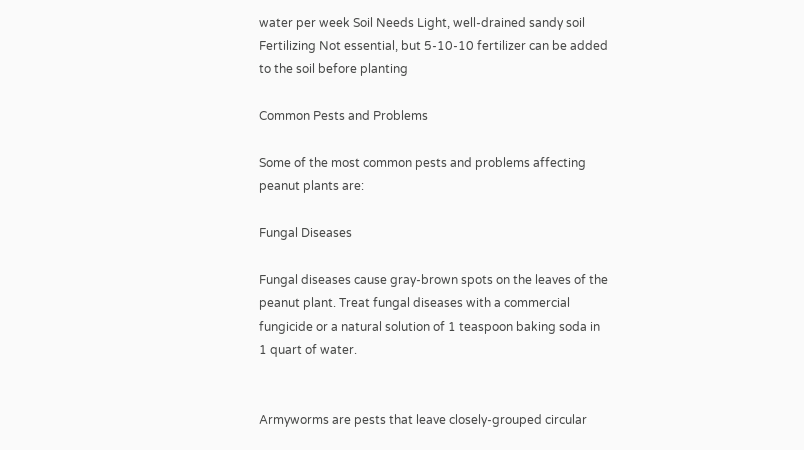water per week Soil Needs Light, well-drained sandy soil Fertilizing Not essential, but 5-10-10 fertilizer can be added to the soil before planting

Common Pests and Problems

Some of the most common pests and problems affecting peanut plants are:

Fungal Diseases

Fungal diseases cause gray-brown spots on the leaves of the peanut plant. Treat fungal diseases with a commercial fungicide or a natural solution of 1 teaspoon baking soda in 1 quart of water.


Armyworms are pests that leave closely-grouped circular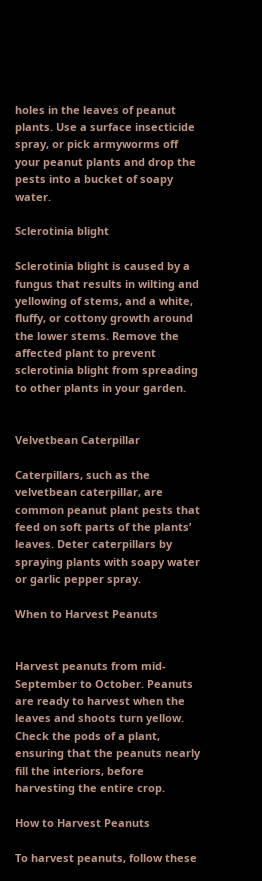holes in the leaves of peanut plants. Use a surface insecticide spray, or pick armyworms off your peanut plants and drop the pests into a bucket of soapy water.

Sclerotinia blight

Sclerotinia blight is caused by a fungus that results in wilting and yellowing of stems, and a white, fluffy, or cottony growth around the lower stems. Remove the affected plant to prevent sclerotinia blight from spreading to other plants in your garden.


Velvetbean Caterpillar

Caterpillars, such as the velvetbean caterpillar, are common peanut plant pests that feed on soft parts of the plants’ leaves. Deter caterpillars by spraying plants with soapy water or garlic pepper spray.

When to Harvest Peanuts


Harvest peanuts from mid-September to October. Peanuts are ready to harvest when the leaves and shoots turn yellow. Check the pods of a plant, ensuring that the peanuts nearly fill the interiors, before harvesting the entire crop.

How to Harvest Peanuts

To harvest peanuts, follow these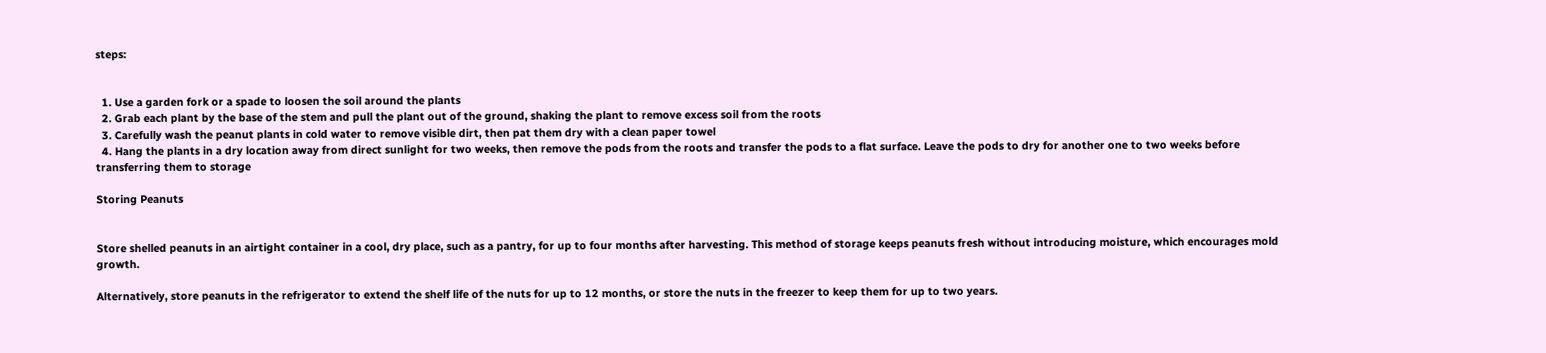steps:


  1. Use a garden fork or a spade to loosen the soil around the plants
  2. Grab each plant by the base of the stem and pull the plant out of the ground, shaking the plant to remove excess soil from the roots
  3. Carefully wash the peanut plants in cold water to remove visible dirt, then pat them dry with a clean paper towel
  4. Hang the plants in a dry location away from direct sunlight for two weeks, then remove the pods from the roots and transfer the pods to a flat surface. Leave the pods to dry for another one to two weeks before transferring them to storage

Storing Peanuts


Store shelled peanuts in an airtight container in a cool, dry place, such as a pantry, for up to four months after harvesting. This method of storage keeps peanuts fresh without introducing moisture, which encourages mold growth.

Alternatively, store peanuts in the refrigerator to extend the shelf life of the nuts for up to 12 months, or store the nuts in the freezer to keep them for up to two years.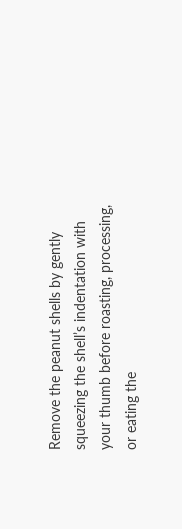Remove the peanut shells by gently squeezing the shell’s indentation with your thumb before roasting, processing, or eating the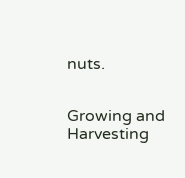nuts.


Growing and Harvesting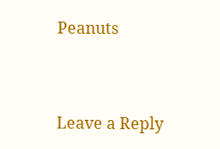Peanuts


Leave a Reply